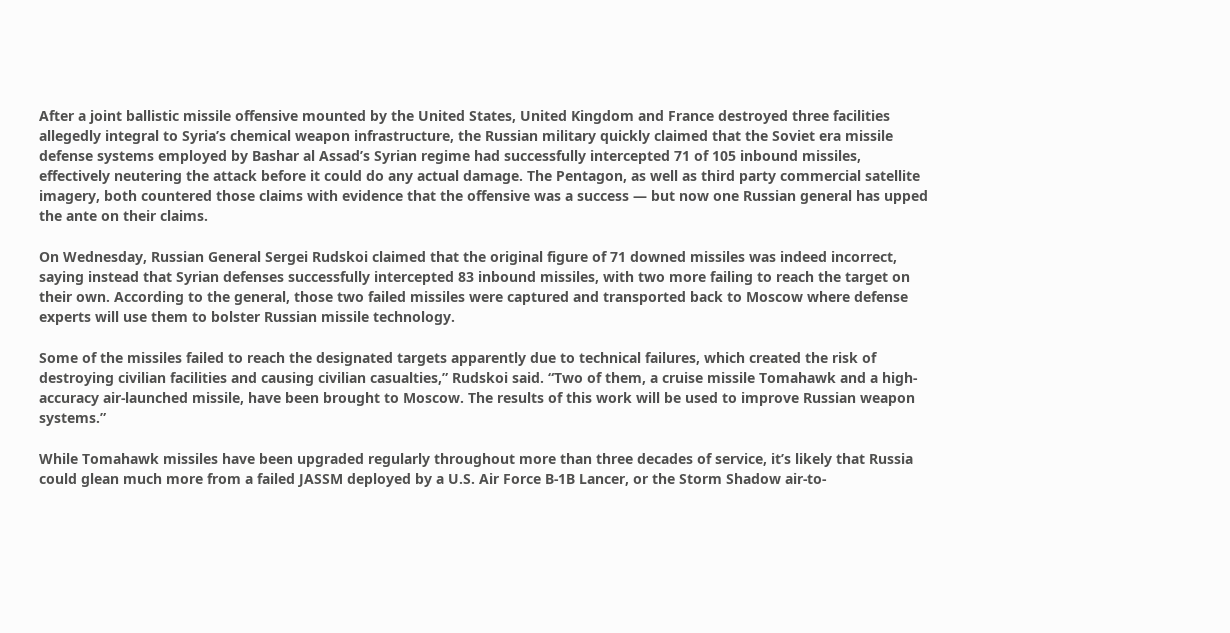After a joint ballistic missile offensive mounted by the United States, United Kingdom and France destroyed three facilities allegedly integral to Syria’s chemical weapon infrastructure, the Russian military quickly claimed that the Soviet era missile defense systems employed by Bashar al Assad’s Syrian regime had successfully intercepted 71 of 105 inbound missiles, effectively neutering the attack before it could do any actual damage. The Pentagon, as well as third party commercial satellite imagery, both countered those claims with evidence that the offensive was a success — but now one Russian general has upped the ante on their claims.

On Wednesday, Russian General Sergei Rudskoi claimed that the original figure of 71 downed missiles was indeed incorrect, saying instead that Syrian defenses successfully intercepted 83 inbound missiles, with two more failing to reach the target on their own. According to the general, those two failed missiles were captured and transported back to Moscow where defense experts will use them to bolster Russian missile technology.

Some of the missiles failed to reach the designated targets apparently due to technical failures, which created the risk of destroying civilian facilities and causing civilian casualties,” Rudskoi said. “Two of them, a cruise missile Tomahawk and a high-accuracy air-launched missile, have been brought to Moscow. The results of this work will be used to improve Russian weapon systems.”

While Tomahawk missiles have been upgraded regularly throughout more than three decades of service, it’s likely that Russia could glean much more from a failed JASSM deployed by a U.S. Air Force B-1B Lancer, or the Storm Shadow air-to-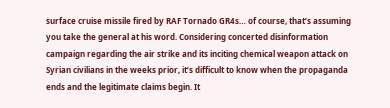surface cruise missile fired by RAF Tornado GR4s… of course, that’s assuming you take the general at his word. Considering concerted disinformation campaign regarding the air strike and its inciting chemical weapon attack on Syrian civilians in the weeks prior, it’s difficult to know when the propaganda ends and the legitimate claims begin. It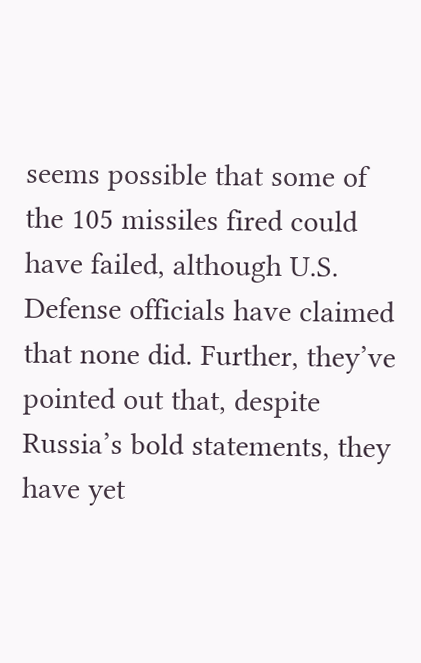seems possible that some of the 105 missiles fired could have failed, although U.S. Defense officials have claimed that none did. Further, they’ve pointed out that, despite Russia’s bold statements, they have yet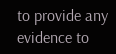to provide any evidence to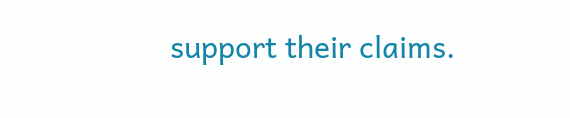support their claims.